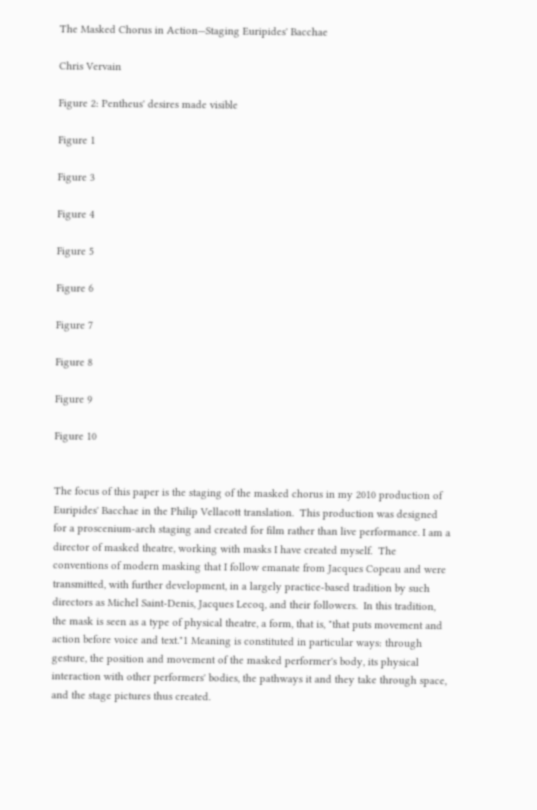The Masked Chorus in Action—Staging Euripides' Bacchae

Chris Vervain

Figure 2: Pentheus' desires made visible

Figure 1

Figure 3

Figure 4

Figure 5

Figure 6

Figure 7

Figure 8

Figure 9

Figure 10


The focus of this paper is the staging of the masked chorus in my 2010 production of Euripides' Bacchae in the Philip Vellacott translation.  This production was designed for a proscenium-arch staging and created for film rather than live performance. I am a director of masked theatre, working with masks I have created myself.  The conventions of modern masking that I follow emanate from Jacques Copeau and were transmitted, with further development, in a largely practice-based tradition by such directors as Michel Saint-Denis, Jacques Lecoq, and their followers.  In this tradition, the mask is seen as a type of physical theatre, a form, that is, "that puts movement and action before voice and text."1 Meaning is constituted in particular ways: through gesture, the position and movement of the masked performer's body, its physical interaction with other performers' bodies, the pathways it and they take through space, and the stage pictures thus created.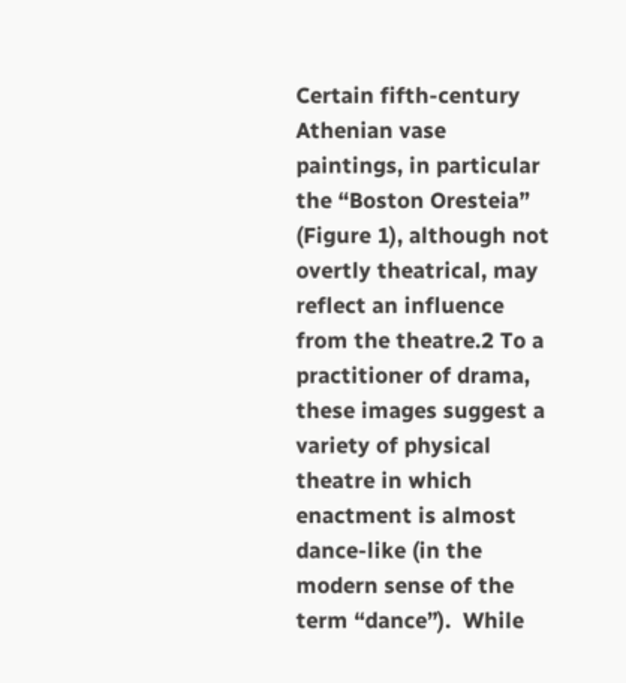Certain fifth-century Athenian vase paintings, in particular the “Boston Oresteia” (Figure 1), although not overtly theatrical, may reflect an influence from the theatre.2 To a practitioner of drama, these images suggest a variety of physical theatre in which enactment is almost dance-like (in the modern sense of the term “dance”).  While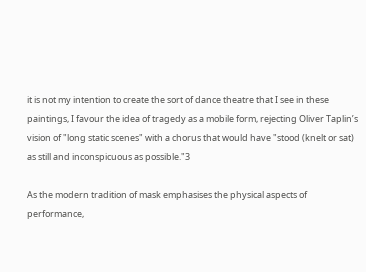it is not my intention to create the sort of dance theatre that I see in these paintings, I favour the idea of tragedy as a mobile form, rejecting Oliver Taplin’s vision of "long static scenes" with a chorus that would have "stood (knelt or sat) as still and inconspicuous as possible."3

As the modern tradition of mask emphasises the physical aspects of performance,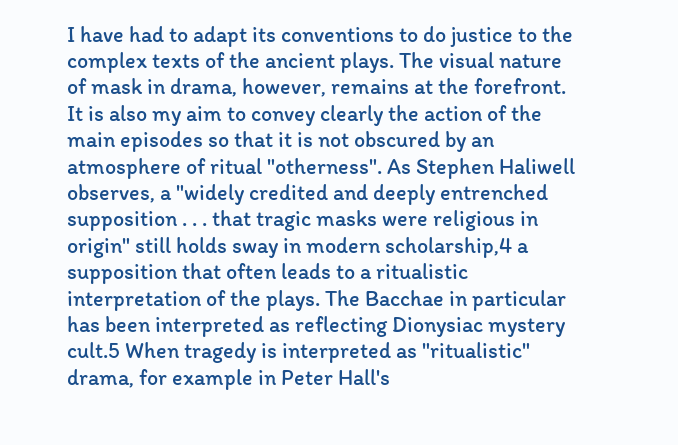I have had to adapt its conventions to do justice to the complex texts of the ancient plays. The visual nature of mask in drama, however, remains at the forefront.  It is also my aim to convey clearly the action of the main episodes so that it is not obscured by an atmosphere of ritual "otherness". As Stephen Haliwell observes, a "widely credited and deeply entrenched supposition . . . that tragic masks were religious in origin" still holds sway in modern scholarship,4 a supposition that often leads to a ritualistic interpretation of the plays. The Bacchae in particular has been interpreted as reflecting Dionysiac mystery cult.5 When tragedy is interpreted as "ritualistic" drama, for example in Peter Hall's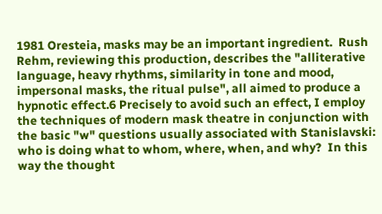1981 Oresteia, masks may be an important ingredient.  Rush Rehm, reviewing this production, describes the "alliterative language, heavy rhythms, similarity in tone and mood, impersonal masks, the ritual pulse", all aimed to produce a hypnotic effect.6 Precisely to avoid such an effect, I employ the techniques of modern mask theatre in conjunction with the basic "w" questions usually associated with Stanislavski: who is doing what to whom, where, when, and why?  In this way the thought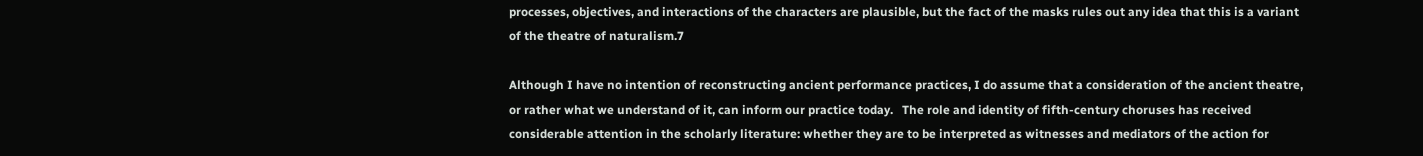processes, objectives, and interactions of the characters are plausible, but the fact of the masks rules out any idea that this is a variant of the theatre of naturalism.7

Although I have no intention of reconstructing ancient performance practices, I do assume that a consideration of the ancient theatre, or rather what we understand of it, can inform our practice today.   The role and identity of fifth-century choruses has received considerable attention in the scholarly literature: whether they are to be interpreted as witnesses and mediators of the action for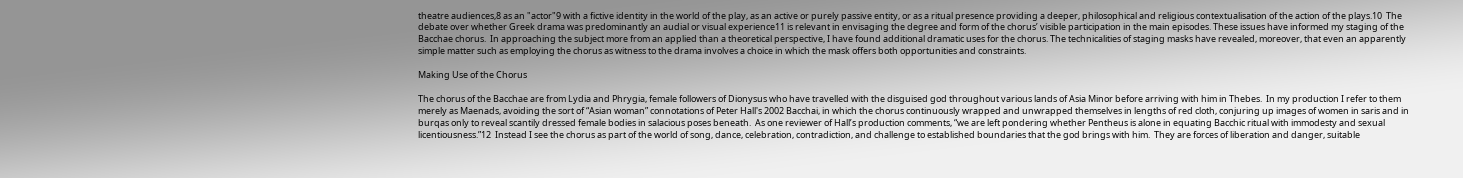theatre audiences,8 as an "actor"9 with a fictive identity in the world of the play, as an active or purely passive entity, or as a ritual presence providing a deeper, philosophical and religious contextualisation of the action of the plays.10  The debate over whether Greek drama was predominantly an audial or visual experience11 is relevant in envisaging the degree and form of the chorus’ visible participation in the main episodes. These issues have informed my staging of the Bacchae chorus.  In approaching the subject more from an applied than a theoretical perspective, I have found additional dramatic uses for the chorus. The technicalities of staging masks have revealed, moreover, that even an apparently simple matter such as employing the chorus as witness to the drama involves a choice in which the mask offers both opportunities and constraints.

Making Use of the Chorus

The chorus of the Bacchae are from Lydia and Phrygia, female followers of Dionysus who have travelled with the disguised god throughout various lands of Asia Minor before arriving with him in Thebes.  In my production I refer to them merely as Maenads, avoiding the sort of “Asian woman” connotations of Peter Hall's 2002 Bacchai, in which the chorus continuously wrapped and unwrapped themselves in lengths of red cloth, conjuring up images of women in saris and in burqas only to reveal scantily dressed female bodies in salacious poses beneath.  As one reviewer of Hall’s production comments, “we are left pondering whether Pentheus is alone in equating Bacchic ritual with immodesty and sexual licentiousness.”12  Instead I see the chorus as part of the world of song, dance, celebration, contradiction, and challenge to established boundaries that the god brings with him.  They are forces of liberation and danger, suitable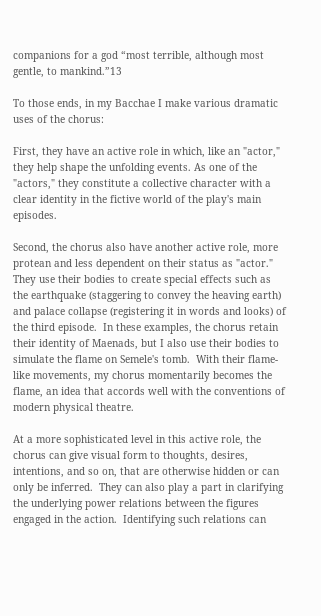companions for a god “most terrible, although most gentle, to mankind.”13

To those ends, in my Bacchae I make various dramatic uses of the chorus:

First, they have an active role in which, like an "actor," they help shape the unfolding events. As one of the "actors," they constitute a collective character with a clear identity in the fictive world of the play's main episodes.

Second, the chorus also have another active role, more protean and less dependent on their status as "actor." They use their bodies to create special effects such as the earthquake (staggering to convey the heaving earth) and palace collapse (registering it in words and looks) of the third episode.  In these examples, the chorus retain their identity of Maenads, but I also use their bodies to simulate the flame on Semele's tomb.  With their flame-like movements, my chorus momentarily becomes the flame, an idea that accords well with the conventions of modern physical theatre.

At a more sophisticated level in this active role, the chorus can give visual form to thoughts, desires, intentions, and so on, that are otherwise hidden or can only be inferred.  They can also play a part in clarifying the underlying power relations between the figures engaged in the action.  Identifying such relations can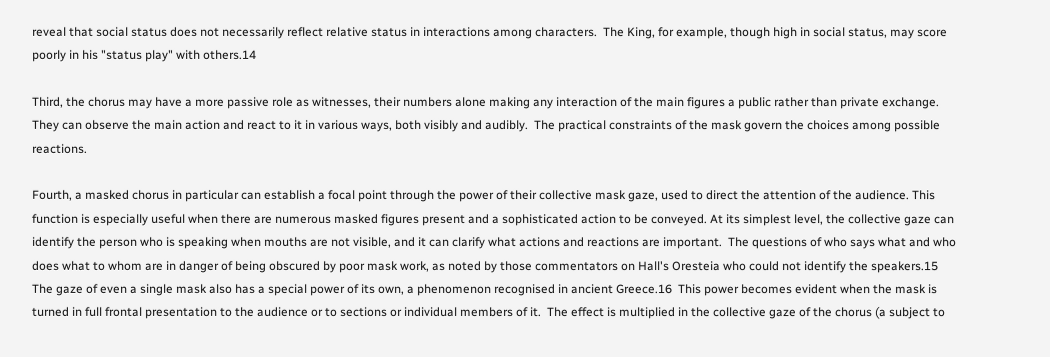reveal that social status does not necessarily reflect relative status in interactions among characters.  The King, for example, though high in social status, may score poorly in his "status play" with others.14

Third, the chorus may have a more passive role as witnesses, their numbers alone making any interaction of the main figures a public rather than private exchange. They can observe the main action and react to it in various ways, both visibly and audibly.  The practical constraints of the mask govern the choices among possible reactions.

Fourth, a masked chorus in particular can establish a focal point through the power of their collective mask gaze, used to direct the attention of the audience. This function is especially useful when there are numerous masked figures present and a sophisticated action to be conveyed. At its simplest level, the collective gaze can identify the person who is speaking when mouths are not visible, and it can clarify what actions and reactions are important.  The questions of who says what and who does what to whom are in danger of being obscured by poor mask work, as noted by those commentators on Hall's Oresteia who could not identify the speakers.15  The gaze of even a single mask also has a special power of its own, a phenomenon recognised in ancient Greece.16  This power becomes evident when the mask is turned in full frontal presentation to the audience or to sections or individual members of it.  The effect is multiplied in the collective gaze of the chorus (a subject to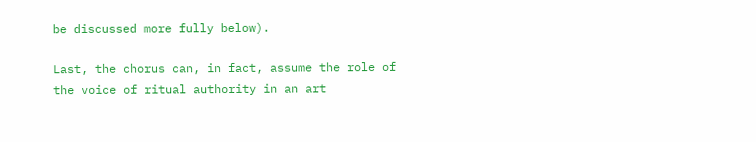be discussed more fully below).

Last, the chorus can, in fact, assume the role of the voice of ritual authority in an art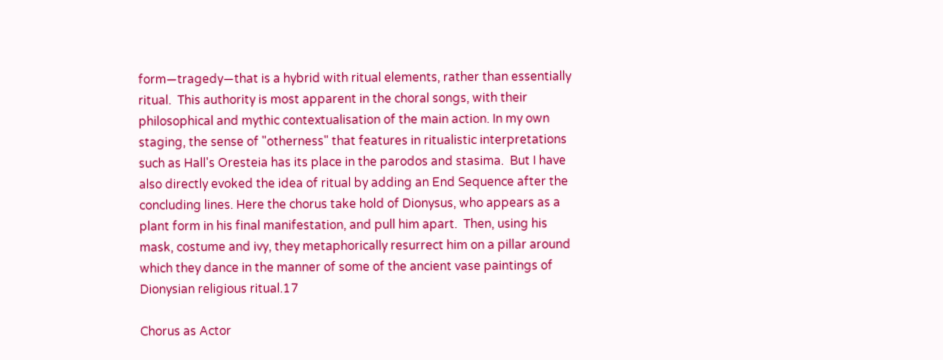form—tragedy—that is a hybrid with ritual elements, rather than essentially ritual.  This authority is most apparent in the choral songs, with their philosophical and mythic contextualisation of the main action. In my own staging, the sense of "otherness" that features in ritualistic interpretations such as Hall's Oresteia has its place in the parodos and stasima.  But I have also directly evoked the idea of ritual by adding an End Sequence after the concluding lines. Here the chorus take hold of Dionysus, who appears as a plant form in his final manifestation, and pull him apart.  Then, using his mask, costume and ivy, they metaphorically resurrect him on a pillar around which they dance in the manner of some of the ancient vase paintings of Dionysian religious ritual.17

Chorus as Actor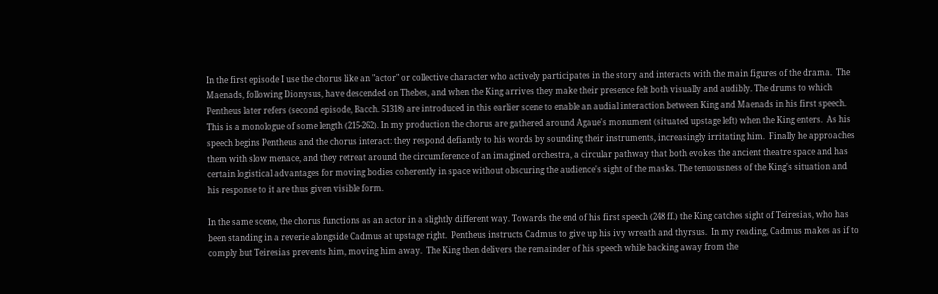In the first episode I use the chorus like an "actor" or collective character who actively participates in the story and interacts with the main figures of the drama.  The Maenads, following Dionysus, have descended on Thebes, and when the King arrives they make their presence felt both visually and audibly. The drums to which Pentheus later refers (second episode, Bacch. 51318) are introduced in this earlier scene to enable an audial interaction between King and Maenads in his first speech.  This is a monologue of some length (215-262). In my production the chorus are gathered around Agaue's monument (situated upstage left) when the King enters.  As his speech begins Pentheus and the chorus interact: they respond defiantly to his words by sounding their instruments, increasingly irritating him.  Finally he approaches them with slow menace, and they retreat around the circumference of an imagined orchestra, a circular pathway that both evokes the ancient theatre space and has certain logistical advantages for moving bodies coherently in space without obscuring the audience's sight of the masks. The tenuousness of the King's situation and his response to it are thus given visible form.

In the same scene, the chorus functions as an actor in a slightly different way. Towards the end of his first speech (248 ff.) the King catches sight of Teiresias, who has been standing in a reverie alongside Cadmus at upstage right.  Pentheus instructs Cadmus to give up his ivy wreath and thyrsus.  In my reading, Cadmus makes as if to comply but Teiresias prevents him, moving him away.  The King then delivers the remainder of his speech while backing away from the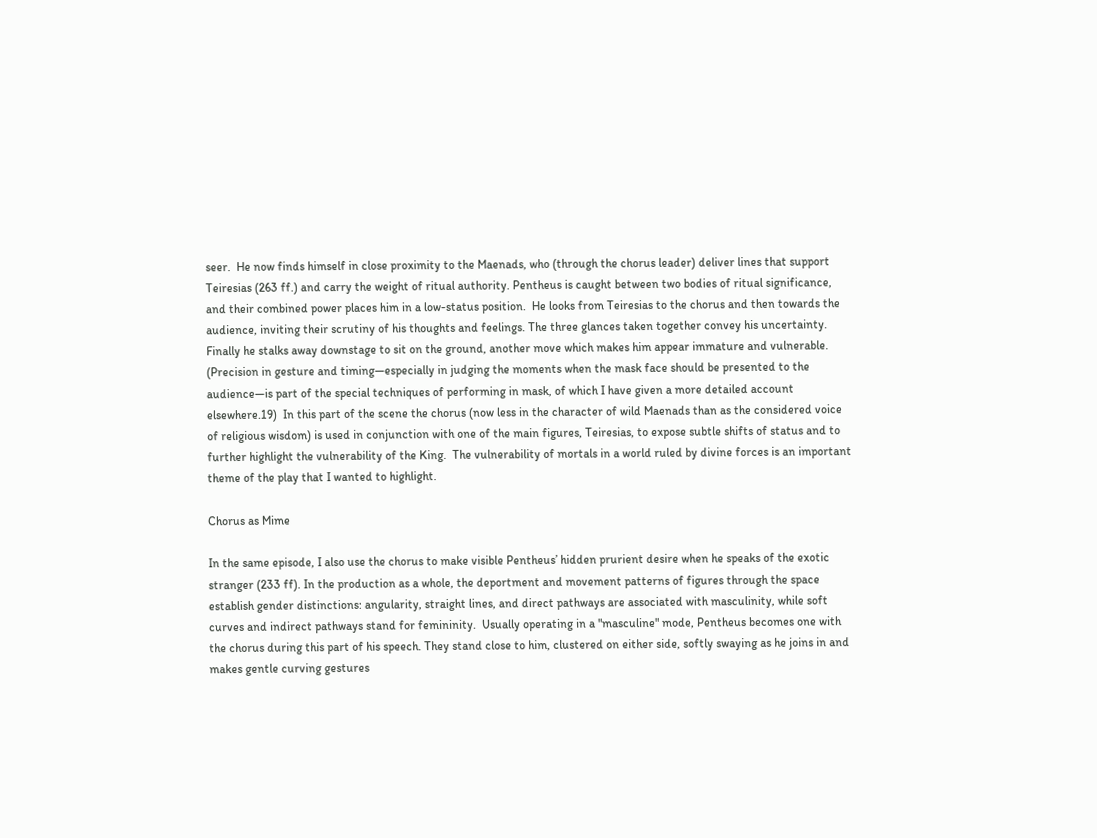seer.  He now finds himself in close proximity to the Maenads, who (through the chorus leader) deliver lines that support Teiresias (263 ff.) and carry the weight of ritual authority. Pentheus is caught between two bodies of ritual significance, and their combined power places him in a low-status position.  He looks from Teiresias to the chorus and then towards the audience, inviting their scrutiny of his thoughts and feelings. The three glances taken together convey his uncertainty.  Finally he stalks away downstage to sit on the ground, another move which makes him appear immature and vulnerable.  (Precision in gesture and timing—especially in judging the moments when the mask face should be presented to the audience—is part of the special techniques of performing in mask, of which I have given a more detailed account elsewhere.19)  In this part of the scene the chorus (now less in the character of wild Maenads than as the considered voice of religious wisdom) is used in conjunction with one of the main figures, Teiresias, to expose subtle shifts of status and to further highlight the vulnerability of the King.  The vulnerability of mortals in a world ruled by divine forces is an important theme of the play that I wanted to highlight.

Chorus as Mime

In the same episode, I also use the chorus to make visible Pentheus’ hidden prurient desire when he speaks of the exotic stranger (233 ff). In the production as a whole, the deportment and movement patterns of figures through the space establish gender distinctions: angularity, straight lines, and direct pathways are associated with masculinity, while soft curves and indirect pathways stand for femininity.  Usually operating in a "masculine" mode, Pentheus becomes one with the chorus during this part of his speech. They stand close to him, clustered on either side, softly swaying as he joins in and makes gentle curving gestures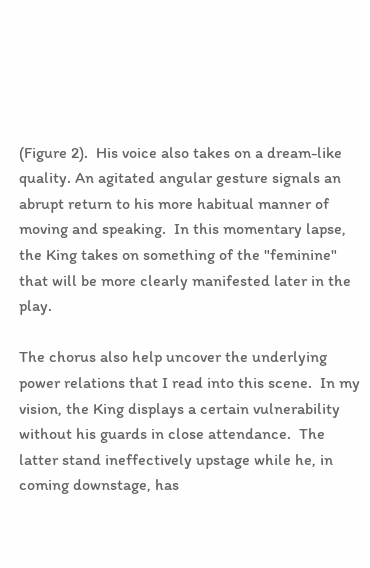(Figure 2).  His voice also takes on a dream-like quality. An agitated angular gesture signals an abrupt return to his more habitual manner of moving and speaking.  In this momentary lapse, the King takes on something of the "feminine" that will be more clearly manifested later in the play.

The chorus also help uncover the underlying power relations that I read into this scene.  In my vision, the King displays a certain vulnerability without his guards in close attendance.  The latter stand ineffectively upstage while he, in coming downstage, has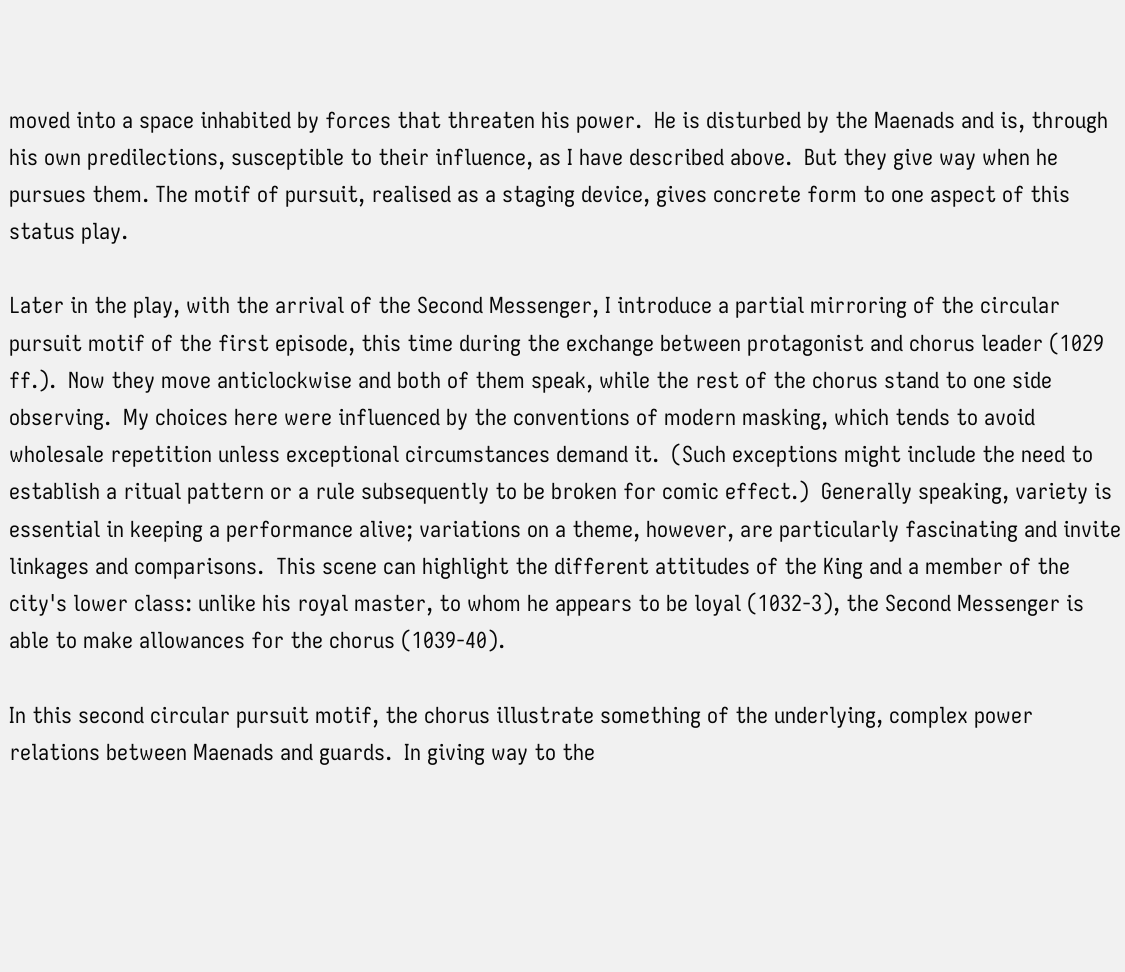moved into a space inhabited by forces that threaten his power.  He is disturbed by the Maenads and is, through his own predilections, susceptible to their influence, as I have described above.  But they give way when he pursues them. The motif of pursuit, realised as a staging device, gives concrete form to one aspect of this status play.

Later in the play, with the arrival of the Second Messenger, I introduce a partial mirroring of the circular pursuit motif of the first episode, this time during the exchange between protagonist and chorus leader (1029 ff.).  Now they move anticlockwise and both of them speak, while the rest of the chorus stand to one side observing.  My choices here were influenced by the conventions of modern masking, which tends to avoid wholesale repetition unless exceptional circumstances demand it.  (Such exceptions might include the need to establish a ritual pattern or a rule subsequently to be broken for comic effect.)  Generally speaking, variety is essential in keeping a performance alive; variations on a theme, however, are particularly fascinating and invite linkages and comparisons.  This scene can highlight the different attitudes of the King and a member of the city's lower class: unlike his royal master, to whom he appears to be loyal (1032-3), the Second Messenger is able to make allowances for the chorus (1039-40).

In this second circular pursuit motif, the chorus illustrate something of the underlying, complex power relations between Maenads and guards.  In giving way to the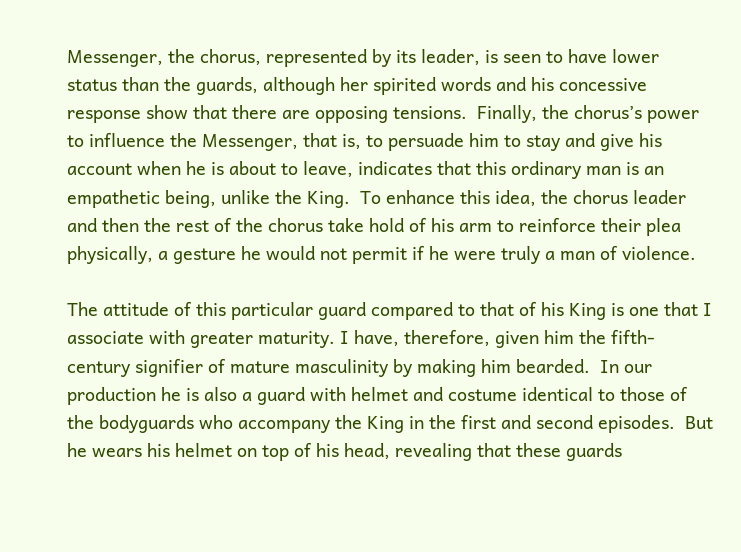Messenger, the chorus, represented by its leader, is seen to have lower status than the guards, although her spirited words and his concessive response show that there are opposing tensions.  Finally, the chorus’s power to influence the Messenger, that is, to persuade him to stay and give his account when he is about to leave, indicates that this ordinary man is an empathetic being, unlike the King.  To enhance this idea, the chorus leader and then the rest of the chorus take hold of his arm to reinforce their plea physically, a gesture he would not permit if he were truly a man of violence.

The attitude of this particular guard compared to that of his King is one that I associate with greater maturity. I have, therefore, given him the fifth-century signifier of mature masculinity by making him bearded.  In our production he is also a guard with helmet and costume identical to those of the bodyguards who accompany the King in the first and second episodes.  But he wears his helmet on top of his head, revealing that these guards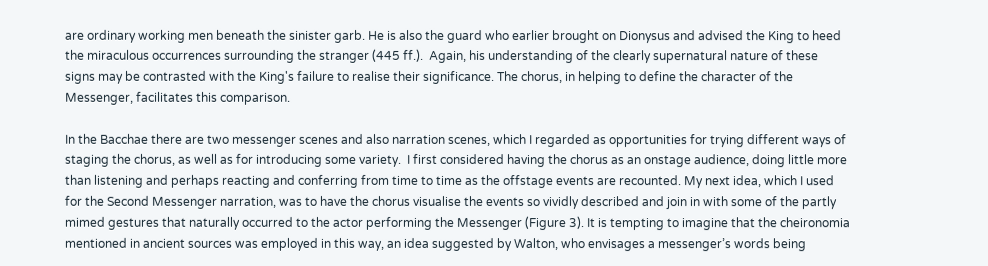are ordinary working men beneath the sinister garb. He is also the guard who earlier brought on Dionysus and advised the King to heed the miraculous occurrences surrounding the stranger (445 ff.).  Again, his understanding of the clearly supernatural nature of these signs may be contrasted with the King's failure to realise their significance. The chorus, in helping to define the character of the Messenger, facilitates this comparison.

In the Bacchae there are two messenger scenes and also narration scenes, which I regarded as opportunities for trying different ways of staging the chorus, as well as for introducing some variety.  I first considered having the chorus as an onstage audience, doing little more than listening and perhaps reacting and conferring from time to time as the offstage events are recounted. My next idea, which I used for the Second Messenger narration, was to have the chorus visualise the events so vividly described and join in with some of the partly mimed gestures that naturally occurred to the actor performing the Messenger (Figure 3). It is tempting to imagine that the cheironomia mentioned in ancient sources was employed in this way, an idea suggested by Walton, who envisages a messenger’s words being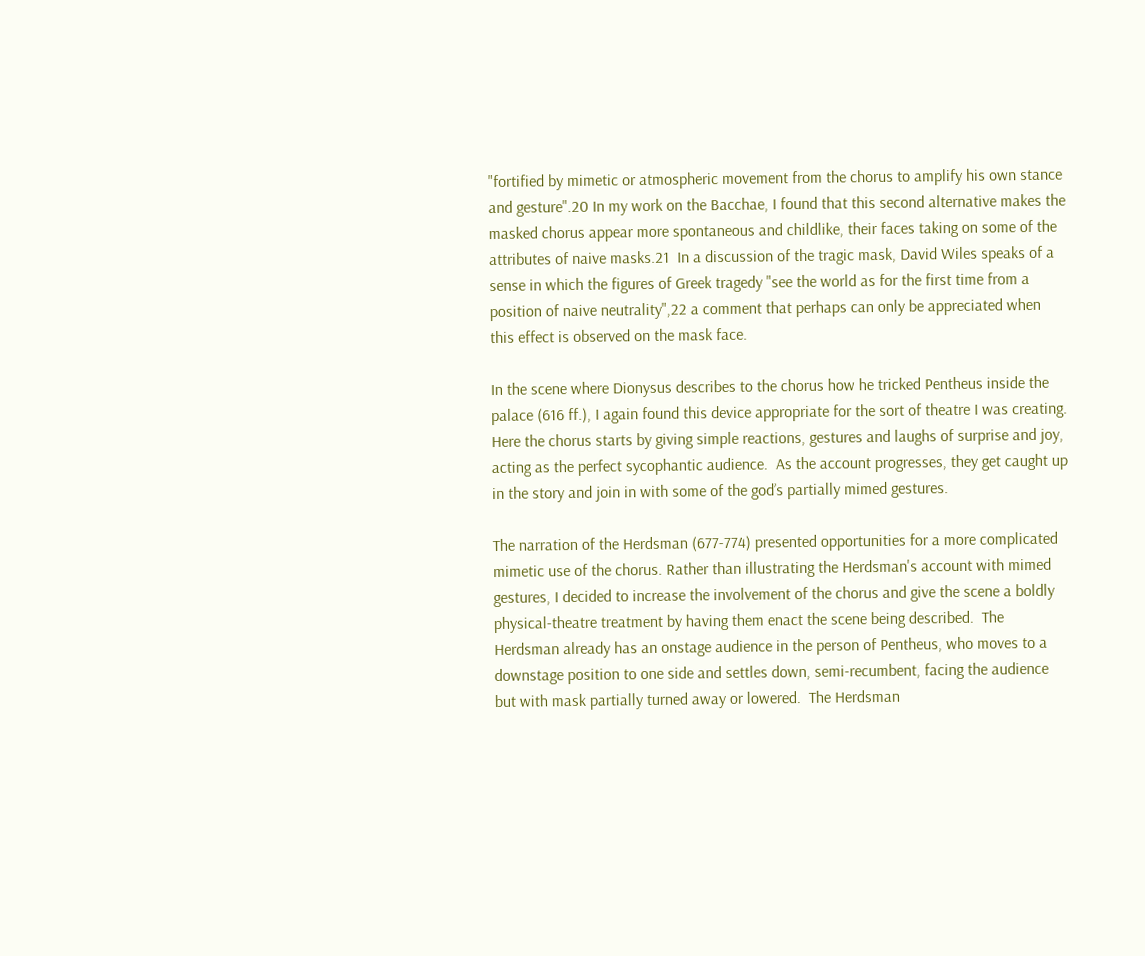"fortified by mimetic or atmospheric movement from the chorus to amplify his own stance and gesture".20 In my work on the Bacchae, I found that this second alternative makes the masked chorus appear more spontaneous and childlike, their faces taking on some of the attributes of naive masks.21  In a discussion of the tragic mask, David Wiles speaks of a sense in which the figures of Greek tragedy "see the world as for the first time from a position of naive neutrality",22 a comment that perhaps can only be appreciated when this effect is observed on the mask face.

In the scene where Dionysus describes to the chorus how he tricked Pentheus inside the palace (616 ff.), I again found this device appropriate for the sort of theatre I was creating. Here the chorus starts by giving simple reactions, gestures and laughs of surprise and joy, acting as the perfect sycophantic audience.  As the account progresses, they get caught up in the story and join in with some of the god’s partially mimed gestures.

The narration of the Herdsman (677-774) presented opportunities for a more complicated mimetic use of the chorus. Rather than illustrating the Herdsman's account with mimed gestures, I decided to increase the involvement of the chorus and give the scene a boldly physical-theatre treatment by having them enact the scene being described.  The Herdsman already has an onstage audience in the person of Pentheus, who moves to a downstage position to one side and settles down, semi-recumbent, facing the audience but with mask partially turned away or lowered.  The Herdsman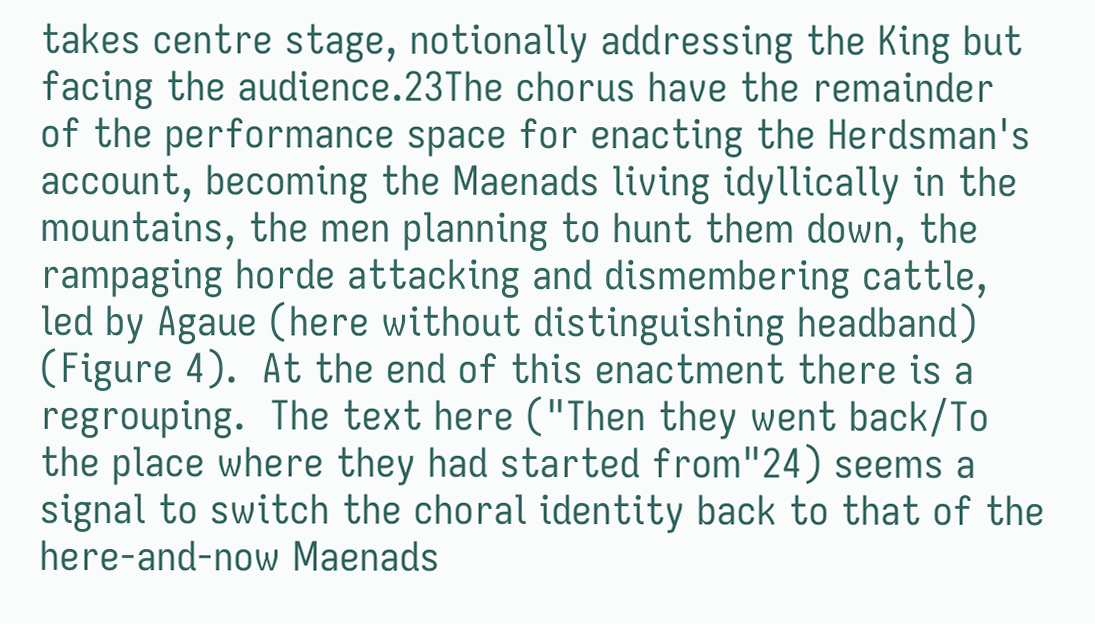takes centre stage, notionally addressing the King but facing the audience.23The chorus have the remainder of the performance space for enacting the Herdsman's account, becoming the Maenads living idyllically in the mountains, the men planning to hunt them down, the rampaging horde attacking and dismembering cattle, led by Agaue (here without distinguishing headband) (Figure 4).  At the end of this enactment there is a regrouping.  The text here ("Then they went back/To the place where they had started from"24) seems a signal to switch the choral identity back to that of the here-and-now Maenads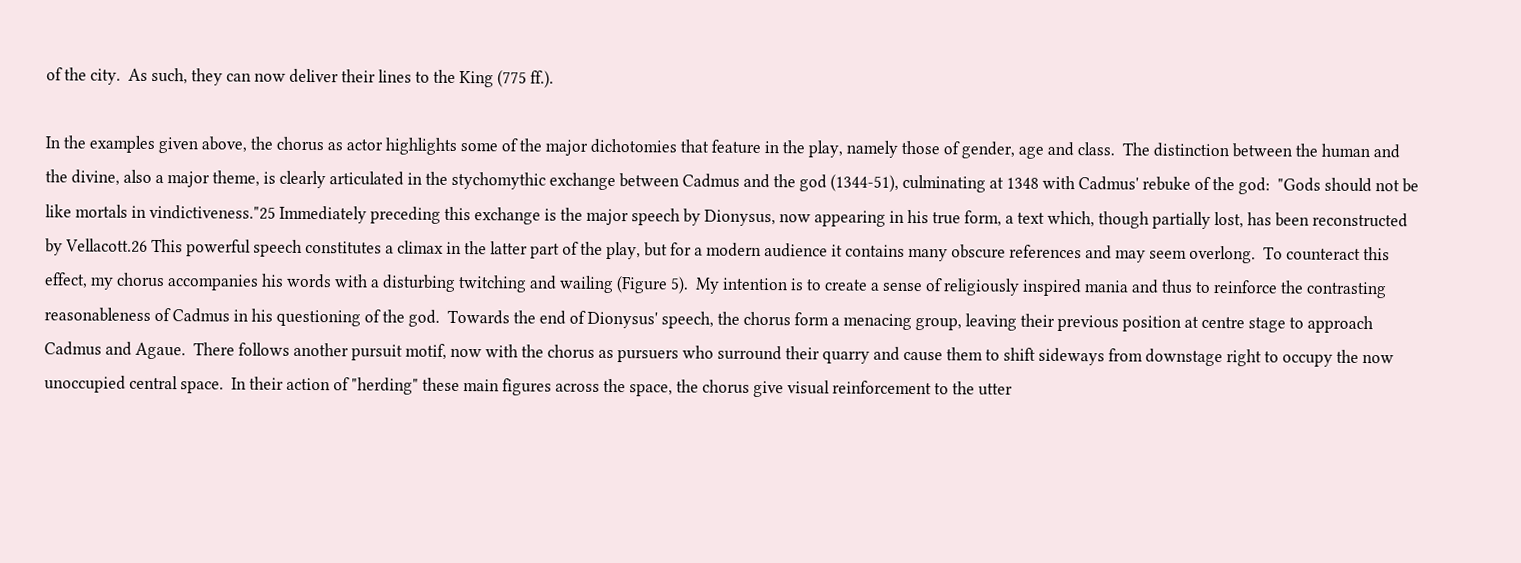of the city.  As such, they can now deliver their lines to the King (775 ff.).

In the examples given above, the chorus as actor highlights some of the major dichotomies that feature in the play, namely those of gender, age and class.  The distinction between the human and the divine, also a major theme, is clearly articulated in the stychomythic exchange between Cadmus and the god (1344-51), culminating at 1348 with Cadmus' rebuke of the god:  "Gods should not be like mortals in vindictiveness."25 Immediately preceding this exchange is the major speech by Dionysus, now appearing in his true form, a text which, though partially lost, has been reconstructed by Vellacott.26 This powerful speech constitutes a climax in the latter part of the play, but for a modern audience it contains many obscure references and may seem overlong.  To counteract this effect, my chorus accompanies his words with a disturbing twitching and wailing (Figure 5).  My intention is to create a sense of religiously inspired mania and thus to reinforce the contrasting reasonableness of Cadmus in his questioning of the god.  Towards the end of Dionysus' speech, the chorus form a menacing group, leaving their previous position at centre stage to approach Cadmus and Agaue.  There follows another pursuit motif, now with the chorus as pursuers who surround their quarry and cause them to shift sideways from downstage right to occupy the now unoccupied central space.  In their action of "herding" these main figures across the space, the chorus give visual reinforcement to the utter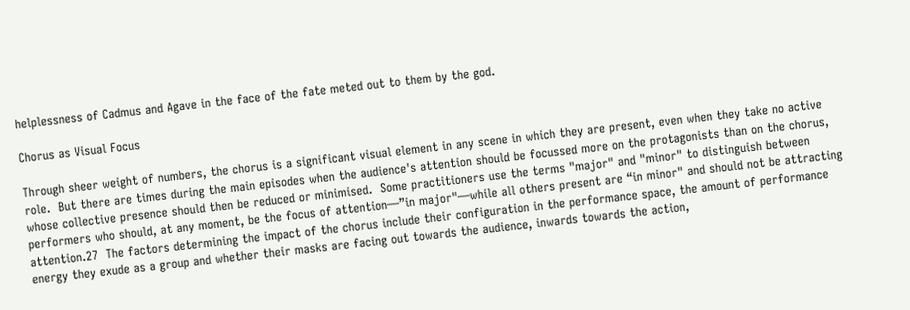helplessness of Cadmus and Agave in the face of the fate meted out to them by the god.

Chorus as Visual Focus

Through sheer weight of numbers, the chorus is a significant visual element in any scene in which they are present, even when they take no active role.  But there are times during the main episodes when the audience's attention should be focussed more on the protagonists than on the chorus, whose collective presence should then be reduced or minimised.  Some practitioners use the terms "major" and "minor" to distinguish between performers who should, at any moment, be the focus of attention—”in major"—while all others present are “in minor" and should not be attracting attention.27  The factors determining the impact of the chorus include their configuration in the performance space, the amount of performance energy they exude as a group and whether their masks are facing out towards the audience, inwards towards the action,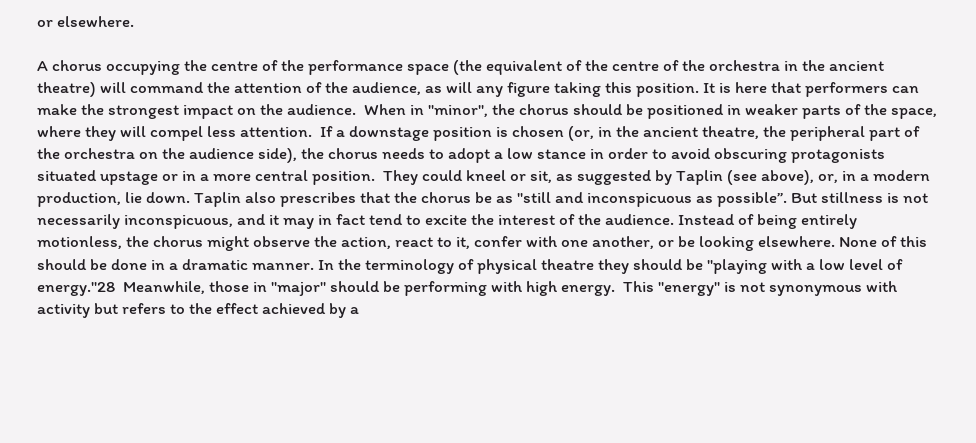or elsewhere.

A chorus occupying the centre of the performance space (the equivalent of the centre of the orchestra in the ancient theatre) will command the attention of the audience, as will any figure taking this position. It is here that performers can make the strongest impact on the audience.  When in "minor", the chorus should be positioned in weaker parts of the space, where they will compel less attention.  If a downstage position is chosen (or, in the ancient theatre, the peripheral part of the orchestra on the audience side), the chorus needs to adopt a low stance in order to avoid obscuring protagonists situated upstage or in a more central position.  They could kneel or sit, as suggested by Taplin (see above), or, in a modern production, lie down. Taplin also prescribes that the chorus be as "still and inconspicuous as possible”. But stillness is not necessarily inconspicuous, and it may in fact tend to excite the interest of the audience. Instead of being entirely motionless, the chorus might observe the action, react to it, confer with one another, or be looking elsewhere. None of this should be done in a dramatic manner. In the terminology of physical theatre they should be "playing with a low level of energy."28  Meanwhile, those in "major" should be performing with high energy.  This "energy" is not synonymous with activity but refers to the effect achieved by a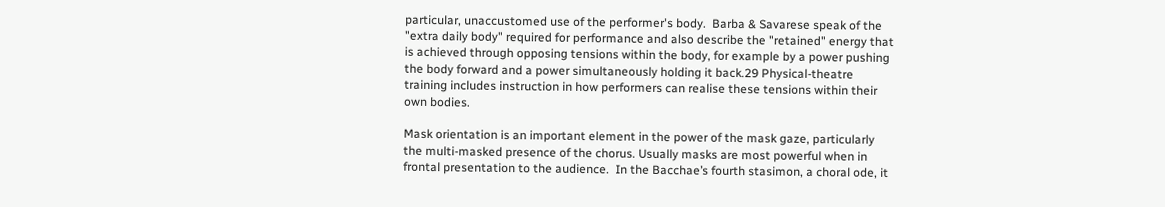particular, unaccustomed use of the performer's body.  Barba & Savarese speak of the "extra daily body" required for performance and also describe the "retained" energy that is achieved through opposing tensions within the body, for example by a power pushing the body forward and a power simultaneously holding it back.29 Physical-theatre training includes instruction in how performers can realise these tensions within their own bodies.

Mask orientation is an important element in the power of the mask gaze, particularly the multi-masked presence of the chorus. Usually masks are most powerful when in frontal presentation to the audience.  In the Bacchae’s fourth stasimon, a choral ode, it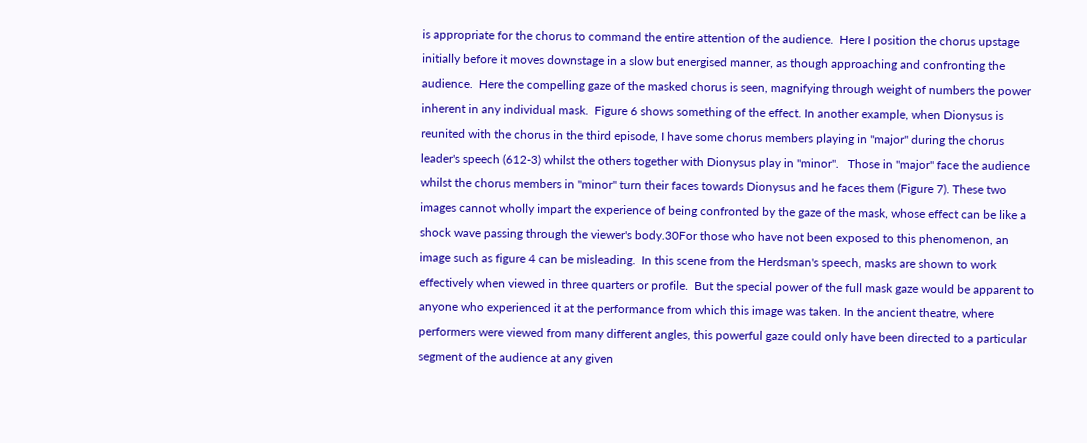is appropriate for the chorus to command the entire attention of the audience.  Here I position the chorus upstage initially before it moves downstage in a slow but energised manner, as though approaching and confronting the audience.  Here the compelling gaze of the masked chorus is seen, magnifying through weight of numbers the power inherent in any individual mask.  Figure 6 shows something of the effect. In another example, when Dionysus is reunited with the chorus in the third episode, I have some chorus members playing in "major" during the chorus leader's speech (612-3) whilst the others together with Dionysus play in "minor".   Those in "major" face the audience whilst the chorus members in "minor" turn their faces towards Dionysus and he faces them (Figure 7). These two images cannot wholly impart the experience of being confronted by the gaze of the mask, whose effect can be like a shock wave passing through the viewer's body.30For those who have not been exposed to this phenomenon, an image such as figure 4 can be misleading.  In this scene from the Herdsman's speech, masks are shown to work effectively when viewed in three quarters or profile.  But the special power of the full mask gaze would be apparent to anyone who experienced it at the performance from which this image was taken. In the ancient theatre, where performers were viewed from many different angles, this powerful gaze could only have been directed to a particular segment of the audience at any given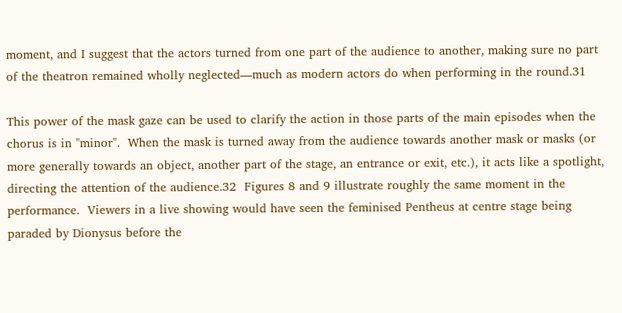moment, and I suggest that the actors turned from one part of the audience to another, making sure no part of the theatron remained wholly neglected—much as modern actors do when performing in the round.31

This power of the mask gaze can be used to clarify the action in those parts of the main episodes when the chorus is in "minor".  When the mask is turned away from the audience towards another mask or masks (or more generally towards an object, another part of the stage, an entrance or exit, etc.), it acts like a spotlight, directing the attention of the audience.32  Figures 8 and 9 illustrate roughly the same moment in the performance.  Viewers in a live showing would have seen the feminised Pentheus at centre stage being paraded by Dionysus before the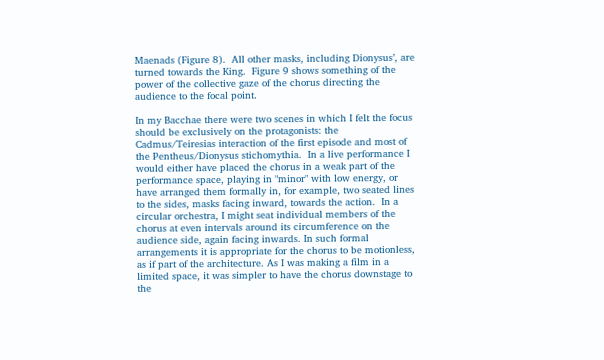Maenads (Figure 8).  All other masks, including Dionysus’, are turned towards the King.  Figure 9 shows something of the power of the collective gaze of the chorus directing the audience to the focal point.

In my Bacchae there were two scenes in which I felt the focus should be exclusively on the protagonists: the Cadmus/Teiresias interaction of the first episode and most of the Pentheus/Dionysus stichomythia.  In a live performance I would either have placed the chorus in a weak part of the performance space, playing in "minor" with low energy, or have arranged them formally in, for example, two seated lines to the sides, masks facing inward, towards the action.  In a circular orchestra, I might seat individual members of the chorus at even intervals around its circumference on the audience side, again facing inwards. In such formal arrangements it is appropriate for the chorus to be motionless, as if part of the architecture. As I was making a film in a limited space, it was simpler to have the chorus downstage to the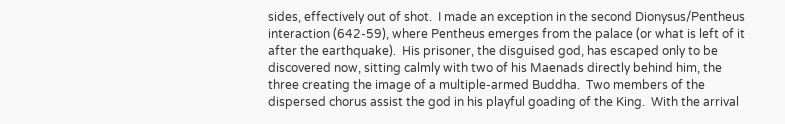sides, effectively out of shot.  I made an exception in the second Dionysus/Pentheus interaction (642-59), where Pentheus emerges from the palace (or what is left of it after the earthquake).  His prisoner, the disguised god, has escaped only to be discovered now, sitting calmly with two of his Maenads directly behind him, the three creating the image of a multiple-armed Buddha.  Two members of the dispersed chorus assist the god in his playful goading of the King.  With the arrival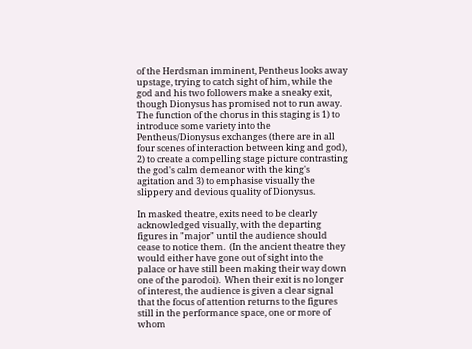of the Herdsman imminent, Pentheus looks away upstage, trying to catch sight of him, while the god and his two followers make a sneaky exit, though Dionysus has promised not to run away.  The function of the chorus in this staging is 1) to introduce some variety into the Pentheus/Dionysus exchanges (there are in all four scenes of interaction between king and god), 2) to create a compelling stage picture contrasting the god's calm demeanor with the king's agitation and 3) to emphasise visually the slippery and devious quality of Dionysus.

In masked theatre, exits need to be clearly acknowledged visually, with the departing figures in "major" until the audience should cease to notice them.  (In the ancient theatre they would either have gone out of sight into the palace or have still been making their way down one of the parodoi).  When their exit is no longer of interest, the audience is given a clear signal that the focus of attention returns to the figures still in the performance space, one or more of whom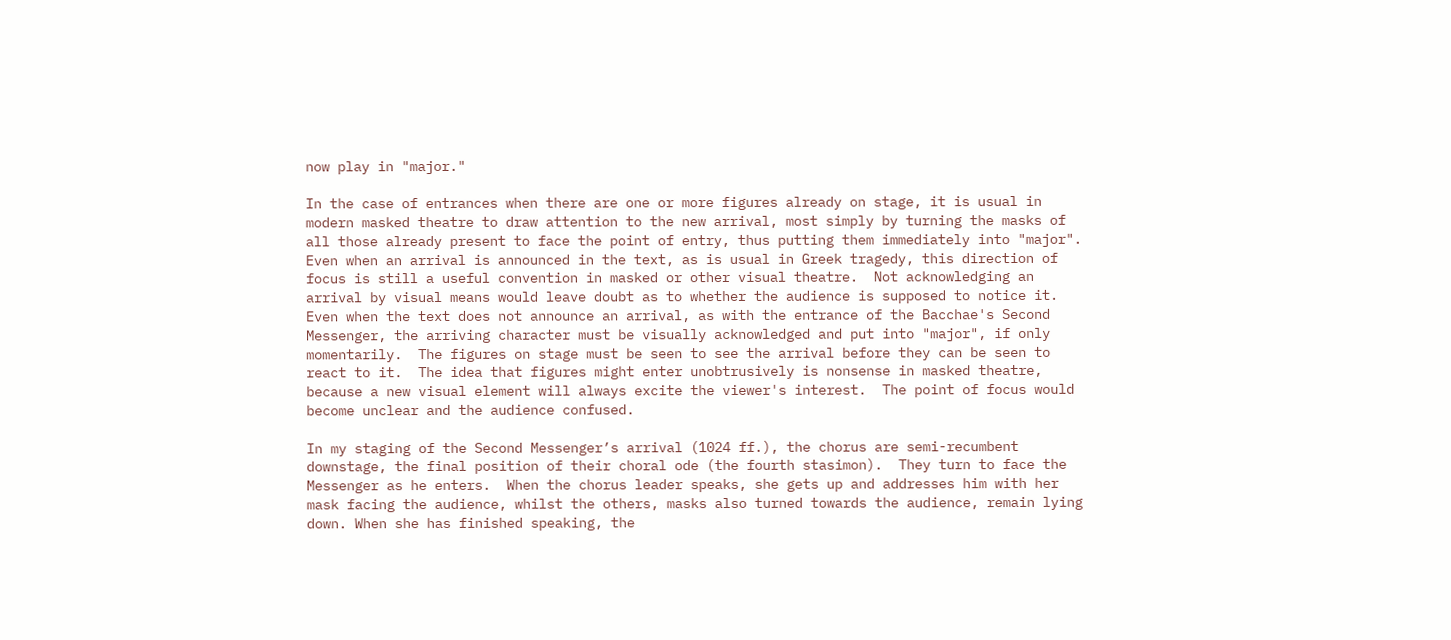now play in "major."

In the case of entrances when there are one or more figures already on stage, it is usual in modern masked theatre to draw attention to the new arrival, most simply by turning the masks of all those already present to face the point of entry, thus putting them immediately into "major".  Even when an arrival is announced in the text, as is usual in Greek tragedy, this direction of focus is still a useful convention in masked or other visual theatre.  Not acknowledging an arrival by visual means would leave doubt as to whether the audience is supposed to notice it. Even when the text does not announce an arrival, as with the entrance of the Bacchae's Second Messenger, the arriving character must be visually acknowledged and put into "major", if only momentarily.  The figures on stage must be seen to see the arrival before they can be seen to react to it.  The idea that figures might enter unobtrusively is nonsense in masked theatre, because a new visual element will always excite the viewer's interest.  The point of focus would become unclear and the audience confused.

In my staging of the Second Messenger’s arrival (1024 ff.), the chorus are semi-recumbent downstage, the final position of their choral ode (the fourth stasimon).  They turn to face the Messenger as he enters.  When the chorus leader speaks, she gets up and addresses him with her mask facing the audience, whilst the others, masks also turned towards the audience, remain lying down. When she has finished speaking, the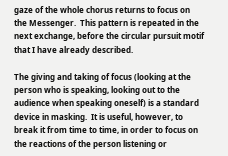gaze of the whole chorus returns to focus on the Messenger.  This pattern is repeated in the next exchange, before the circular pursuit motif that I have already described.

The giving and taking of focus (looking at the person who is speaking, looking out to the audience when speaking oneself) is a standard device in masking.  It is useful, however, to break it from time to time, in order to focus on the reactions of the person listening or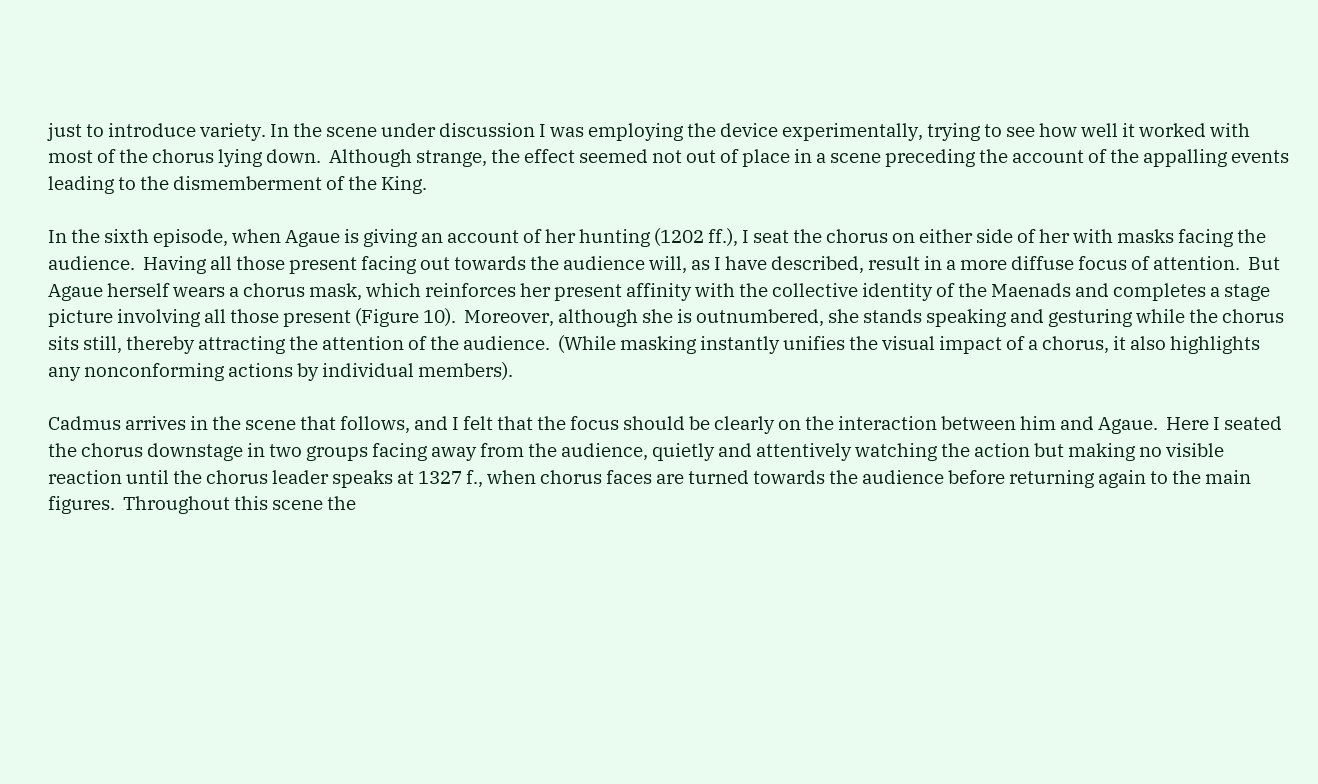just to introduce variety. In the scene under discussion I was employing the device experimentally, trying to see how well it worked with most of the chorus lying down.  Although strange, the effect seemed not out of place in a scene preceding the account of the appalling events leading to the dismemberment of the King.

In the sixth episode, when Agaue is giving an account of her hunting (1202 ff.), I seat the chorus on either side of her with masks facing the audience.  Having all those present facing out towards the audience will, as I have described, result in a more diffuse focus of attention.  But Agaue herself wears a chorus mask, which reinforces her present affinity with the collective identity of the Maenads and completes a stage picture involving all those present (Figure 10).  Moreover, although she is outnumbered, she stands speaking and gesturing while the chorus sits still, thereby attracting the attention of the audience.  (While masking instantly unifies the visual impact of a chorus, it also highlights any nonconforming actions by individual members).

Cadmus arrives in the scene that follows, and I felt that the focus should be clearly on the interaction between him and Agaue.  Here I seated the chorus downstage in two groups facing away from the audience, quietly and attentively watching the action but making no visible reaction until the chorus leader speaks at 1327 f., when chorus faces are turned towards the audience before returning again to the main figures.  Throughout this scene the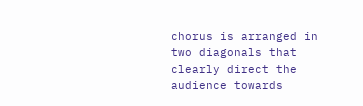chorus is arranged in two diagonals that clearly direct the audience towards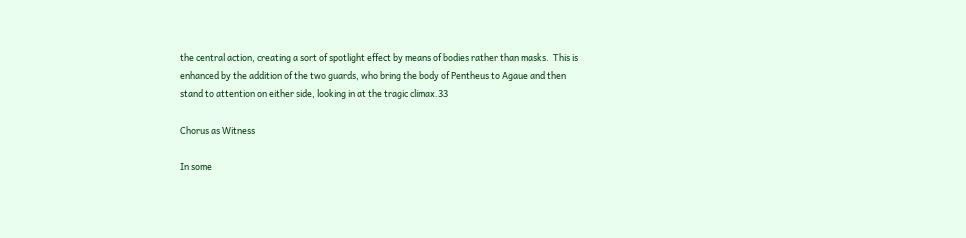the central action, creating a sort of spotlight effect by means of bodies rather than masks.  This is enhanced by the addition of the two guards, who bring the body of Pentheus to Agaue and then stand to attention on either side, looking in at the tragic climax.33

Chorus as Witness

In some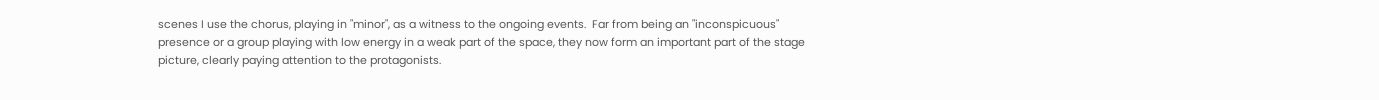scenes I use the chorus, playing in "minor", as a witness to the ongoing events.  Far from being an "inconspicuous" presence or a group playing with low energy in a weak part of the space, they now form an important part of the stage picture, clearly paying attention to the protagonists.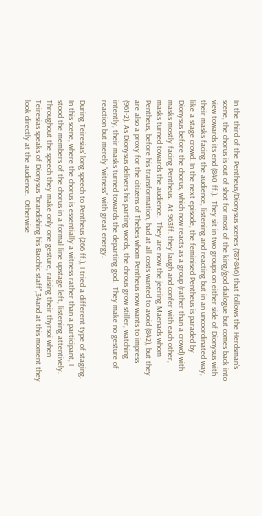In the third of the Pentheus/Dionysus scenes (787-846) that follows the Herdsman's scene, the chorus is out of shot for most of the king/god dialogue but comes back into view towards its end (840 ff.).  They sit in two groups on either side of Dionysus with their masks facing the audience, listening and reacting but in an uncoordinated way, like a stage crowd. In the next episode, the feminised Pentheus is paraded by Dionysus before the chorus, which now reacts as a group (rather than a crowd) with masks mostly facing Pentheus.  At 963ff. they laugh and confer with each other, masks turned towards the audience.  They are now the jeering Maenads whom Pentheus, before his transformation, had at all costs wanted to avoid (842), but they are also a proxy for the citizens of Thebes whom Pentheus now wants to impress (961-2). As Dionysus delivers his parting words, the chrous grow stiller, watching intently, their masks turned towards the departing god.  They make no gesture of reaction but merely “witness” with great energy.

During Teiresias' long speech to Pentheus (266 ff.), I tried a different type of staging. In this scene, where the chorus is essentially a witness rather than a participant, I stood the members of the chorus in a formal line upstage left, listening attentively.  Throughout the speech they make only one gesture, raising their thyrsoi when Teiresias speaks of Dionysus "brandishing his Bacchic staff",34and at this moment they look directly at the audience.  Otherwise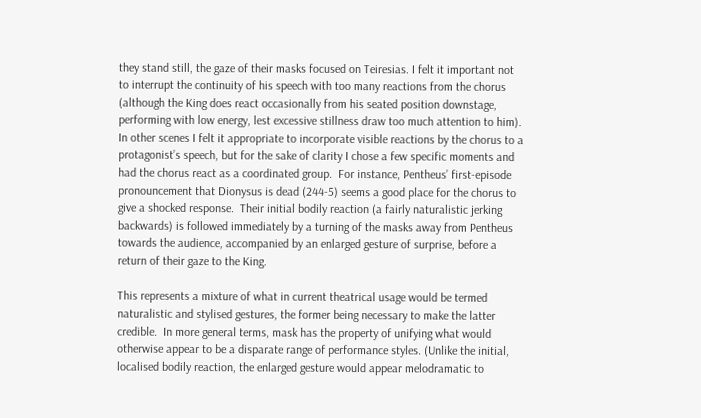they stand still, the gaze of their masks focused on Teiresias. I felt it important not to interrupt the continuity of his speech with too many reactions from the chorus (although the King does react occasionally from his seated position downstage, performing with low energy, lest excessive stillness draw too much attention to him).  In other scenes I felt it appropriate to incorporate visible reactions by the chorus to a protagonist’s speech, but for the sake of clarity I chose a few specific moments and had the chorus react as a coordinated group.  For instance, Pentheus’ first-episode pronouncement that Dionysus is dead (244-5) seems a good place for the chorus to give a shocked response.  Their initial bodily reaction (a fairly naturalistic jerking backwards) is followed immediately by a turning of the masks away from Pentheus towards the audience, accompanied by an enlarged gesture of surprise, before a return of their gaze to the King.

This represents a mixture of what in current theatrical usage would be termed naturalistic and stylised gestures, the former being necessary to make the latter credible.  In more general terms, mask has the property of unifying what would otherwise appear to be a disparate range of performance styles. (Unlike the initial, localised bodily reaction, the enlarged gesture would appear melodramatic to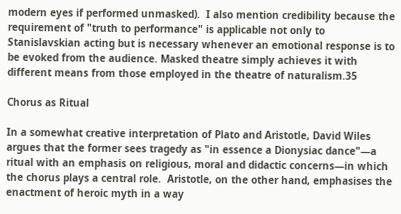modern eyes if performed unmasked).  I also mention credibility because the requirement of "truth to performance" is applicable not only to Stanislavskian acting but is necessary whenever an emotional response is to be evoked from the audience. Masked theatre simply achieves it with different means from those employed in the theatre of naturalism.35

Chorus as Ritual

In a somewhat creative interpretation of Plato and Aristotle, David Wiles argues that the former sees tragedy as "in essence a Dionysiac dance"—a ritual with an emphasis on religious, moral and didactic concerns—in which the chorus plays a central role.  Aristotle, on the other hand, emphasises the enactment of heroic myth in a way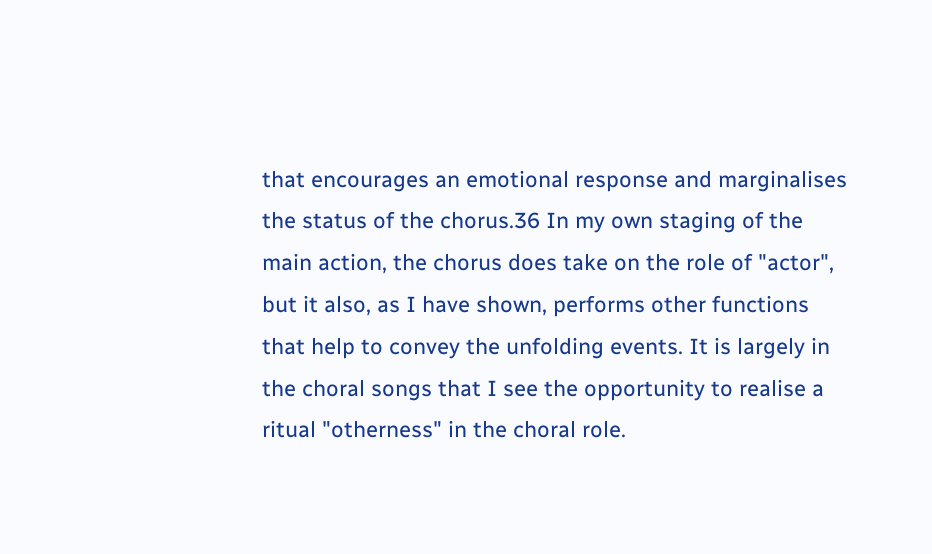that encourages an emotional response and marginalises the status of the chorus.36 In my own staging of the main action, the chorus does take on the role of "actor", but it also, as I have shown, performs other functions that help to convey the unfolding events. It is largely in the choral songs that I see the opportunity to realise a ritual "otherness" in the choral role.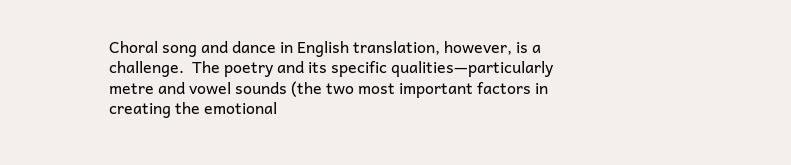Choral song and dance in English translation, however, is a challenge.  The poetry and its specific qualities—particularly metre and vowel sounds (the two most important factors in creating the emotional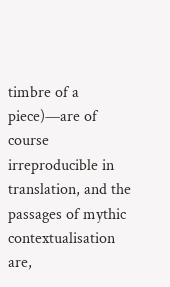timbre of a piece)—are of course irreproducible in translation, and the passages of mythic contextualisation are,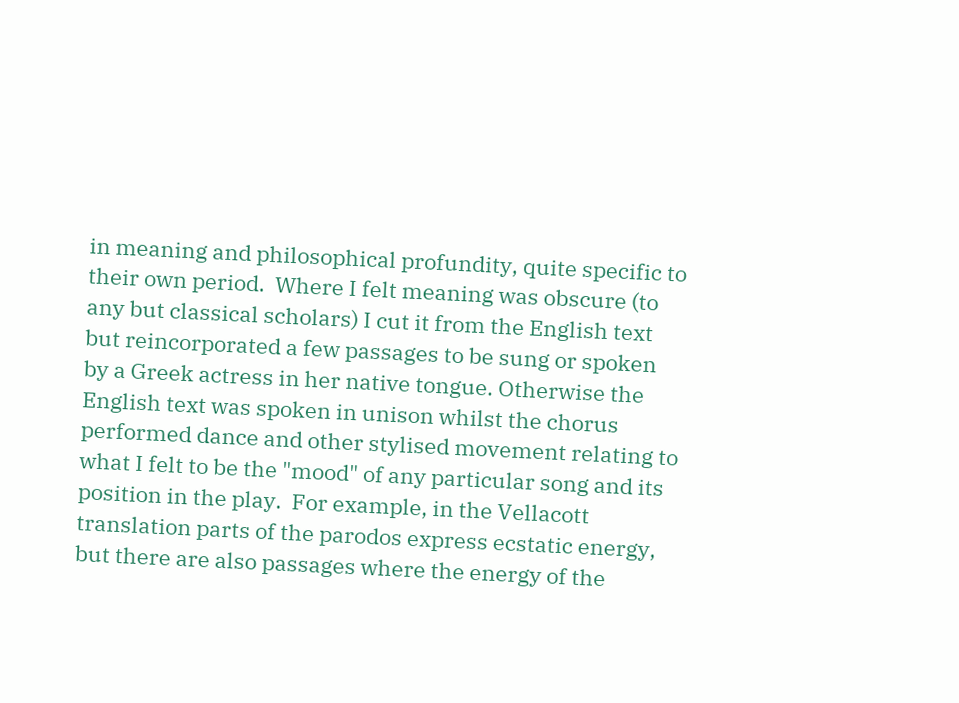in meaning and philosophical profundity, quite specific to their own period.  Where I felt meaning was obscure (to any but classical scholars) I cut it from the English text but reincorporated a few passages to be sung or spoken by a Greek actress in her native tongue. Otherwise the English text was spoken in unison whilst the chorus performed dance and other stylised movement relating to what I felt to be the "mood" of any particular song and its position in the play.  For example, in the Vellacott translation parts of the parodos express ecstatic energy, but there are also passages where the energy of the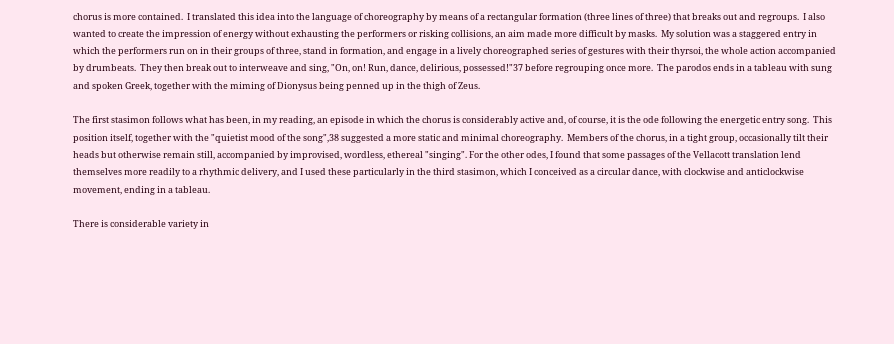chorus is more contained.  I translated this idea into the language of choreography by means of a rectangular formation (three lines of three) that breaks out and regroups.  I also wanted to create the impression of energy without exhausting the performers or risking collisions, an aim made more difficult by masks.  My solution was a staggered entry in which the performers run on in their groups of three, stand in formation, and engage in a lively choreographed series of gestures with their thyrsoi, the whole action accompanied by drumbeats.  They then break out to interweave and sing, "On, on! Run, dance, delirious, possessed!"37 before regrouping once more.  The parodos ends in a tableau with sung and spoken Greek, together with the miming of Dionysus being penned up in the thigh of Zeus.

The first stasimon follows what has been, in my reading, an episode in which the chorus is considerably active and, of course, it is the ode following the energetic entry song.  This position itself, together with the "quietist mood of the song",38 suggested a more static and minimal choreography.  Members of the chorus, in a tight group, occasionally tilt their heads but otherwise remain still, accompanied by improvised, wordless, ethereal "singing". For the other odes, I found that some passages of the Vellacott translation lend themselves more readily to a rhythmic delivery, and I used these particularly in the third stasimon, which I conceived as a circular dance, with clockwise and anticlockwise movement, ending in a tableau.

There is considerable variety in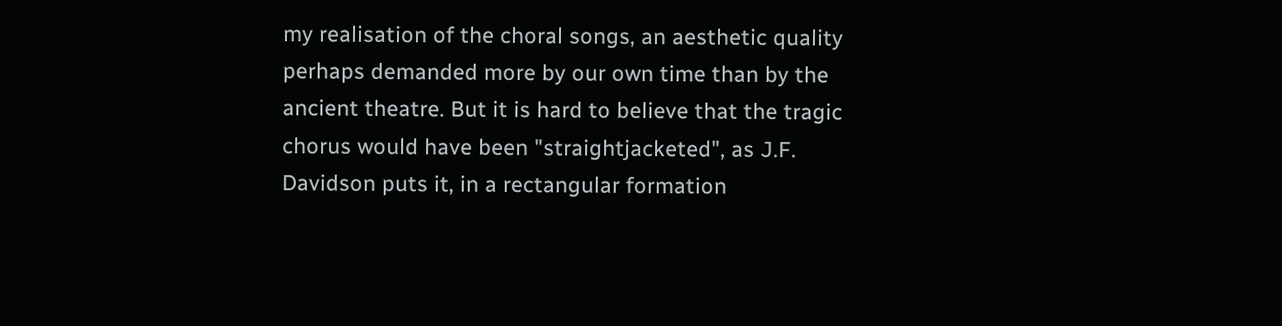my realisation of the choral songs, an aesthetic quality perhaps demanded more by our own time than by the ancient theatre. But it is hard to believe that the tragic chorus would have been "straightjacketed", as J.F. Davidson puts it, in a rectangular formation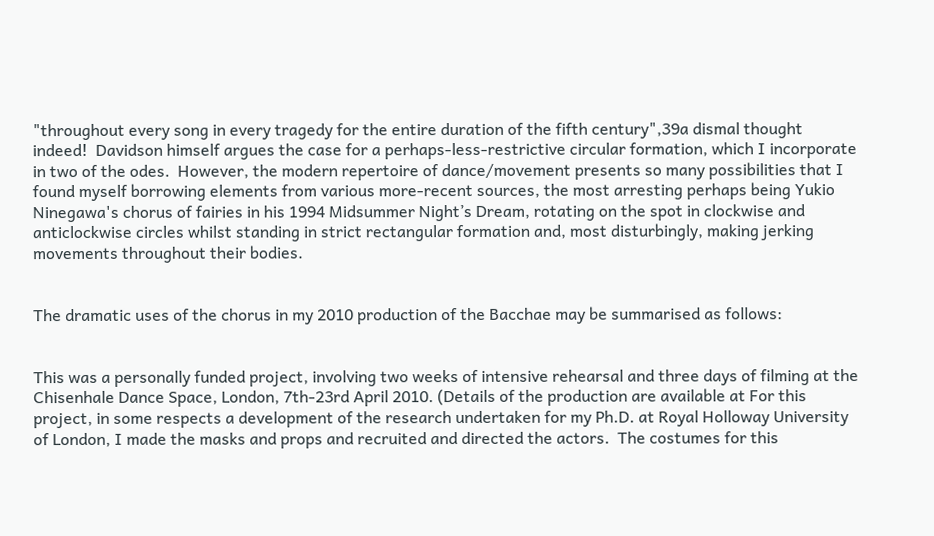"throughout every song in every tragedy for the entire duration of the fifth century",39a dismal thought indeed!  Davidson himself argues the case for a perhaps-less-restrictive circular formation, which I incorporate in two of the odes.  However, the modern repertoire of dance/movement presents so many possibilities that I found myself borrowing elements from various more-recent sources, the most arresting perhaps being Yukio Ninegawa's chorus of fairies in his 1994 Midsummer Night’s Dream, rotating on the spot in clockwise and anticlockwise circles whilst standing in strict rectangular formation and, most disturbingly, making jerking movements throughout their bodies.


The dramatic uses of the chorus in my 2010 production of the Bacchae may be summarised as follows:


This was a personally funded project, involving two weeks of intensive rehearsal and three days of filming at the Chisenhale Dance Space, London, 7th-23rd April 2010. (Details of the production are available at For this project, in some respects a development of the research undertaken for my Ph.D. at Royal Holloway University of London, I made the masks and props and recruited and directed the actors.  The costumes for this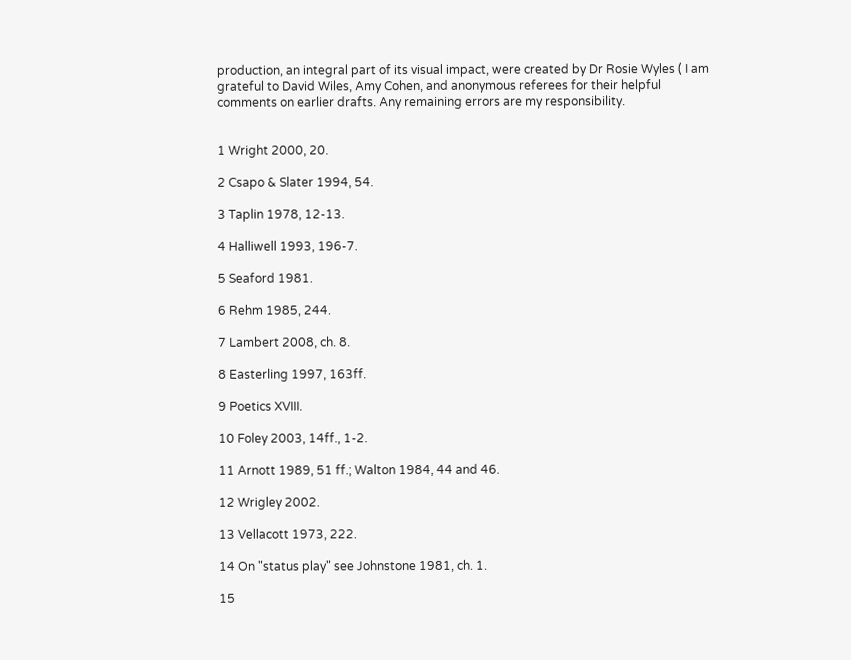production, an integral part of its visual impact, were created by Dr Rosie Wyles ( I am grateful to David Wiles, Amy Cohen, and anonymous referees for their helpful comments on earlier drafts. Any remaining errors are my responsibility.


1 Wright 2000, 20.

2 Csapo & Slater 1994, 54.

3 Taplin 1978, 12-13.

4 Halliwell 1993, 196-7.

5 Seaford 1981.

6 Rehm 1985, 244.

7 Lambert 2008, ch. 8.

8 Easterling 1997, 163ff.

9 Poetics XVIII.

10 Foley 2003, 14ff., 1-2.

11 Arnott 1989, 51 ff.; Walton 1984, 44 and 46.

12 Wrigley 2002.

13 Vellacott 1973, 222.

14 On "status play" see Johnstone 1981, ch. 1.

15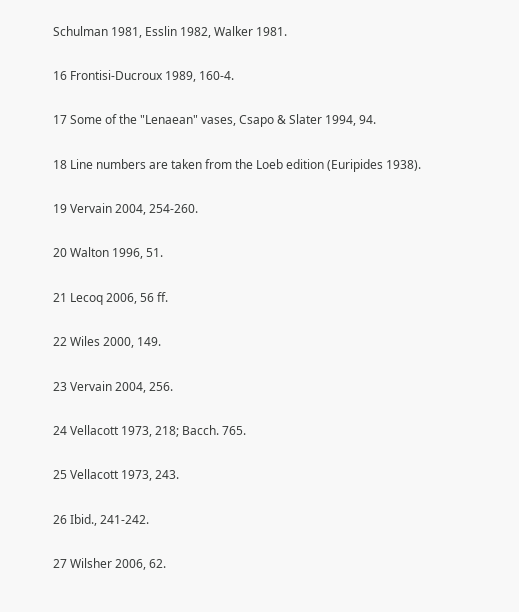Schulman 1981, Esslin 1982, Walker 1981.

16 Frontisi-Ducroux 1989, 160-4.

17 Some of the "Lenaean" vases, Csapo & Slater 1994, 94.

18 Line numbers are taken from the Loeb edition (Euripides 1938).

19 Vervain 2004, 254-260.

20 Walton 1996, 51.

21 Lecoq 2006, 56 ff.

22 Wiles 2000, 149.

23 Vervain 2004, 256.

24 Vellacott 1973, 218; Bacch. 765.

25 Vellacott 1973, 243.

26 Ibid., 241-242.

27 Wilsher 2006, 62.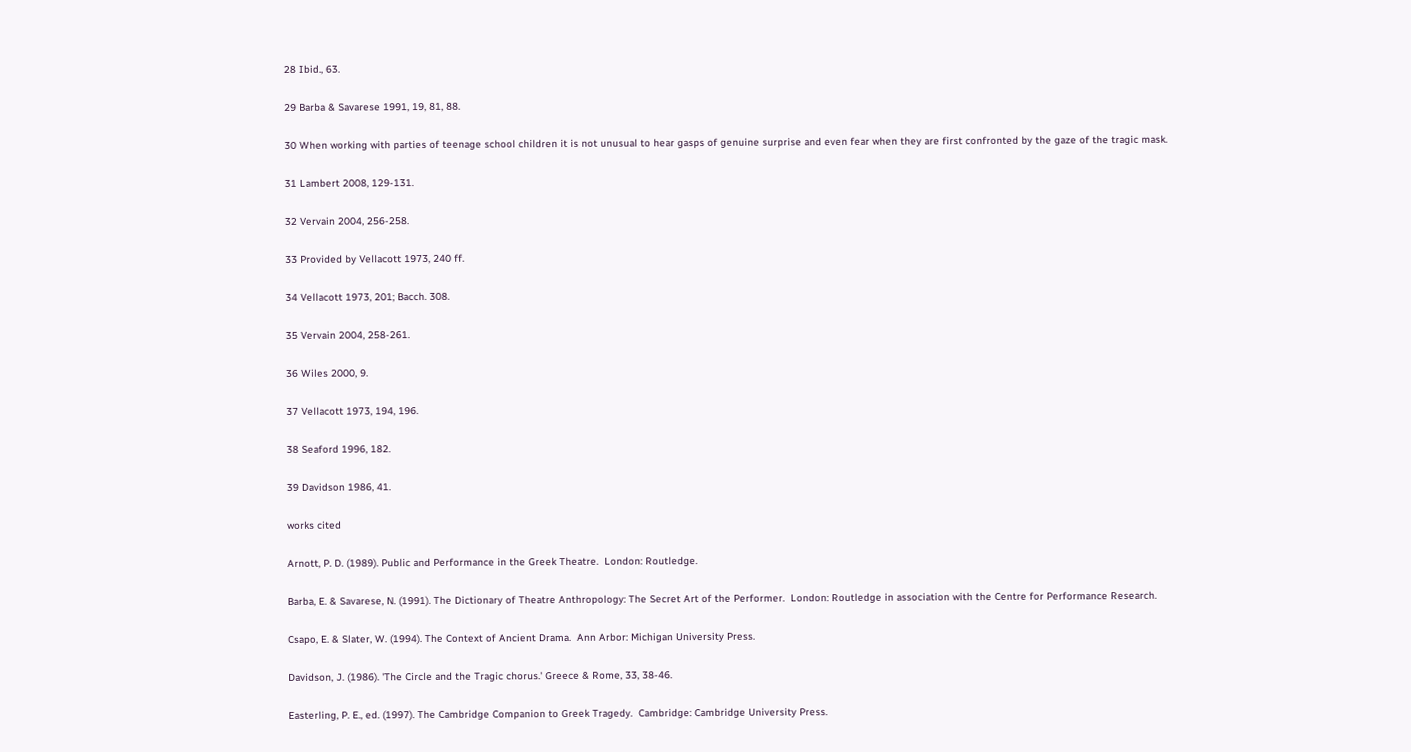28 Ibid., 63.

29 Barba & Savarese 1991, 19, 81, 88.

30 When working with parties of teenage school children it is not unusual to hear gasps of genuine surprise and even fear when they are first confronted by the gaze of the tragic mask.

31 Lambert 2008, 129-131.

32 Vervain 2004, 256-258.

33 Provided by Vellacott 1973, 240 ff.

34 Vellacott 1973, 201; Bacch. 308.

35 Vervain 2004, 258-261.

36 Wiles 2000, 9.

37 Vellacott 1973, 194, 196.

38 Seaford 1996, 182.

39 Davidson 1986, 41.

works cited

Arnott, P. D. (1989). Public and Performance in the Greek Theatre.  London: Routledge.

Barba, E. & Savarese, N. (1991). The Dictionary of Theatre Anthropology: The Secret Art of the Performer.  London: Routledge in association with the Centre for Performance Research.

Csapo, E. & Slater, W. (1994). The Context of Ancient Drama.  Ann Arbor: Michigan University Press.

Davidson, J. (1986). 'The Circle and the Tragic chorus.' Greece & Rome, 33, 38-46.

Easterling, P. E., ed. (1997). The Cambridge Companion to Greek Tragedy.  Cambridge: Cambridge University Press.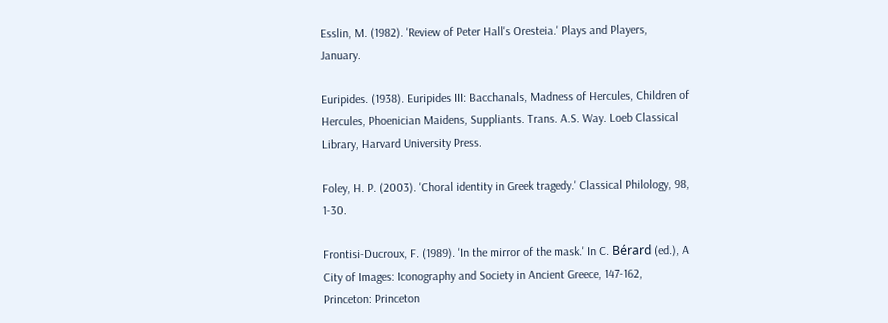Esslin, M. (1982). 'Review of Peter Hall's Oresteia.' Plays and Players, January.

Euripides. (1938). Euripides III: Bacchanals, Madness of Hercules, Children of Hercules, Phoenician Maidens, Suppliants. Trans. A.S. Way. Loeb Classical Library, Harvard University Press.

Foley, H. P. (2003). 'Choral identity in Greek tragedy.' Classical Philology, 98, 1-30.

Frontisi-Ducroux, F. (1989). 'In the mirror of the mask.' In C. Bérard (ed.), A City of Images: Iconography and Society in Ancient Greece, 147-162, Princeton: Princeton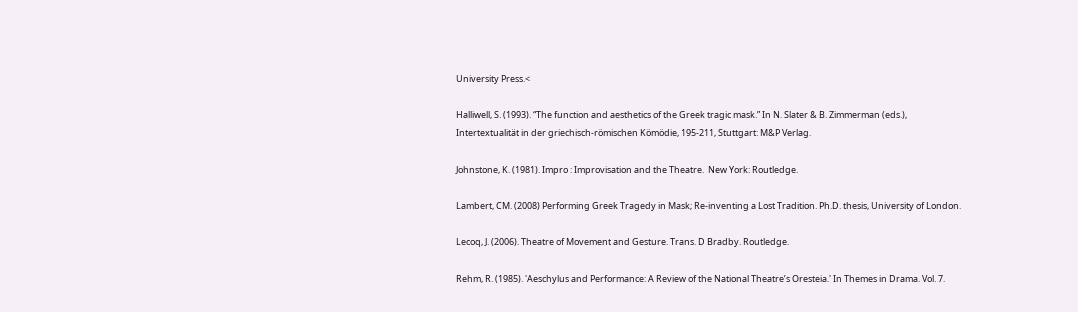University Press.<

Halliwell, S. (1993). “The function and aesthetics of the Greek tragic mask.” In N. Slater & B. Zimmerman (eds.), Intertextualität in der griechisch-römischen Kömödie, 195-211, Stuttgart: M&P Verlag.

Johnstone, K. (1981). Impro : Improvisation and the Theatre.  New York: Routledge.

Lambert, CM. (2008) Performing Greek Tragedy in Mask; Re-inventing a Lost Tradition. Ph.D. thesis, University of London.

Lecoq, J. (2006). Theatre of Movement and Gesture. Trans. D Bradby. Routledge.

Rehm, R. (1985). 'Aeschylus and Performance: A Review of the National Theatre’s Oresteia.' In Themes in Drama. Vol. 7.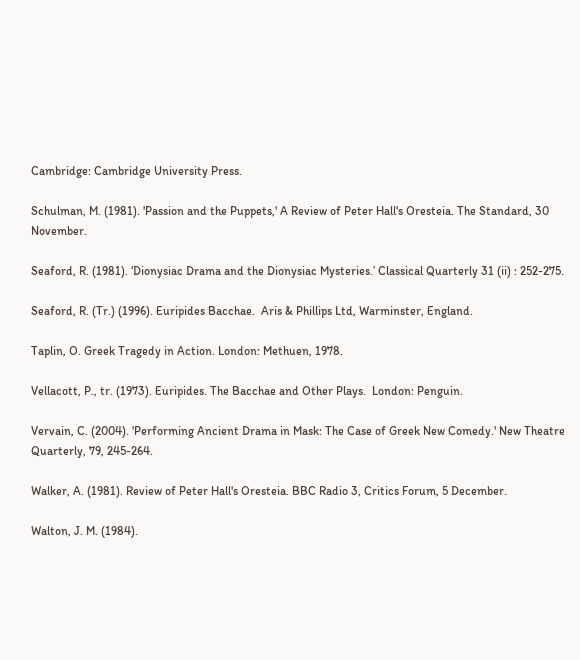Cambridge: Cambridge University Press.

Schulman, M. (1981). 'Passion and the Puppets,' A Review of Peter Hall's Oresteia. The Standard, 30 November.

Seaford, R. (1981). ‘Dionysiac Drama and the Dionysiac Mysteries.’ Classical Quarterly 31 (ii) : 252-275.

Seaford, R. (Tr.) (1996). Euripides Bacchae.  Aris & Phillips Ltd, Warminster, England.

Taplin, O. Greek Tragedy in Action. London: Methuen, 1978.

Vellacott, P., tr. (1973). Euripides. The Bacchae and Other Plays.  London: Penguin.

Vervain, C. (2004). 'Performing Ancient Drama in Mask: The Case of Greek New Comedy.' New Theatre Quarterly, 79, 245-264.

Walker, A. (1981). Review of Peter Hall's Oresteia. BBC Radio 3, Critics Forum, 5 December.

Walton, J. M. (1984).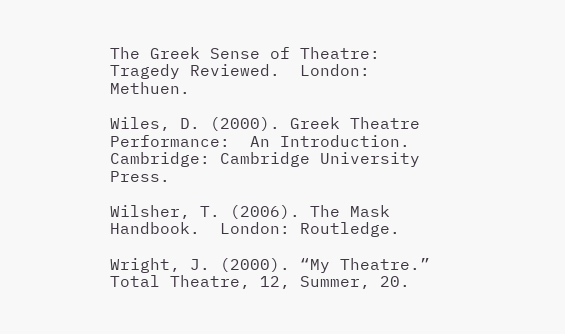The Greek Sense of Theatre: Tragedy Reviewed.  London: Methuen.

Wiles, D. (2000). Greek Theatre Performance:  An Introduction.  Cambridge: Cambridge University Press.

Wilsher, T. (2006). The Mask Handbook.  London: Routledge.

Wright, J. (2000). “My Theatre.” Total Theatre, 12, Summer, 20.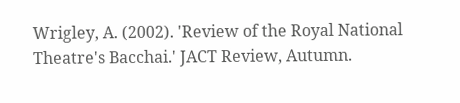Wrigley, A. (2002). 'Review of the Royal National Theatre's Bacchai.' JACT Review, Autumn.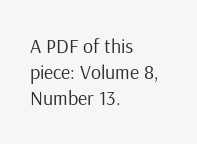A PDF of this piece: Volume 8, Number 13.